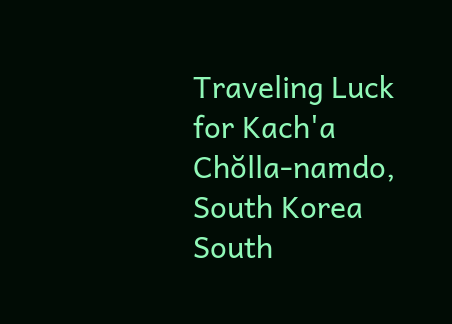Traveling Luck for Kach'a Chŏlla-namdo, South Korea South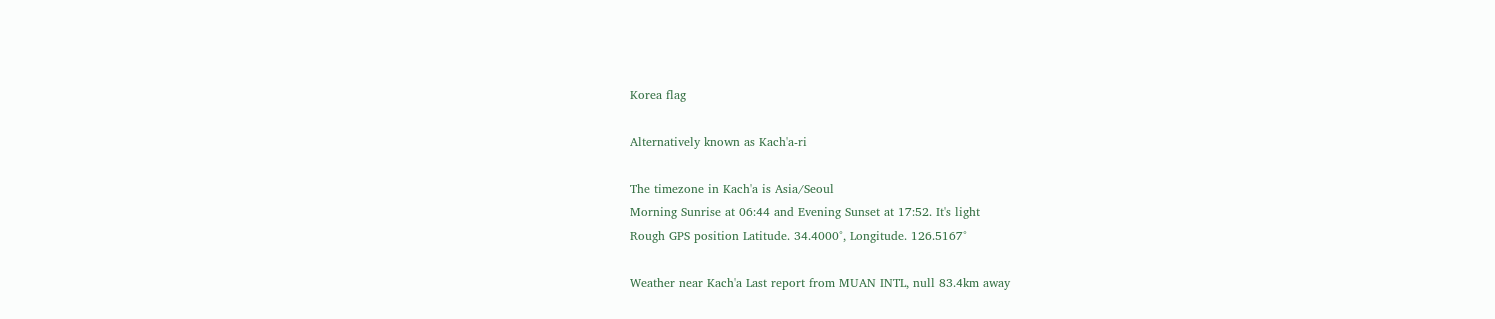Korea flag

Alternatively known as Kach'a-ri

The timezone in Kach'a is Asia/Seoul
Morning Sunrise at 06:44 and Evening Sunset at 17:52. It's light
Rough GPS position Latitude. 34.4000°, Longitude. 126.5167°

Weather near Kach'a Last report from MUAN INTL, null 83.4km away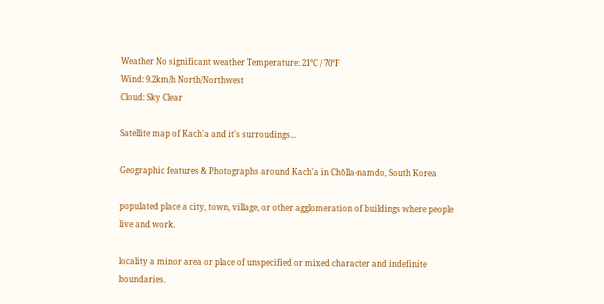Weather No significant weather Temperature: 21°C / 70°F
Wind: 9.2km/h North/Northwest
Cloud: Sky Clear

Satellite map of Kach'a and it's surroudings...

Geographic features & Photographs around Kach'a in Chŏlla-namdo, South Korea

populated place a city, town, village, or other agglomeration of buildings where people live and work.

locality a minor area or place of unspecified or mixed character and indefinite boundaries.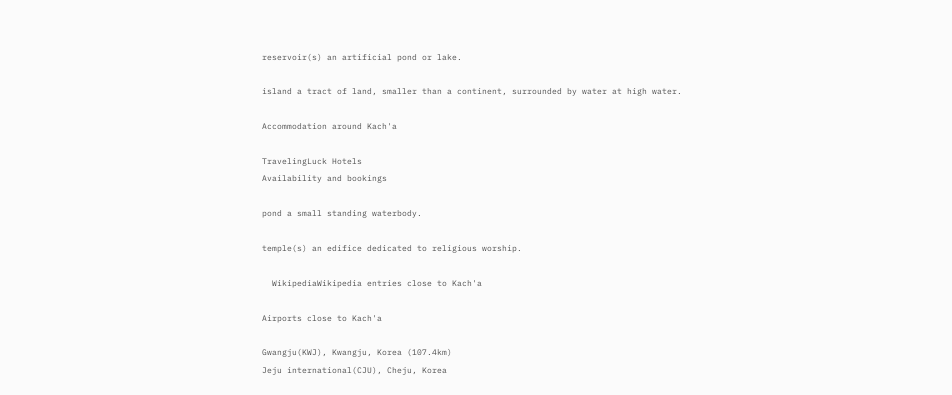reservoir(s) an artificial pond or lake.

island a tract of land, smaller than a continent, surrounded by water at high water.

Accommodation around Kach'a

TravelingLuck Hotels
Availability and bookings

pond a small standing waterbody.

temple(s) an edifice dedicated to religious worship.

  WikipediaWikipedia entries close to Kach'a

Airports close to Kach'a

Gwangju(KWJ), Kwangju, Korea (107.4km)
Jeju international(CJU), Cheju, Korea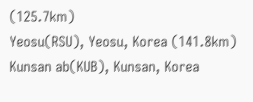(125.7km)
Yeosu(RSU), Yeosu, Korea (141.8km)
Kunsan ab(KUB), Kunsan, Korea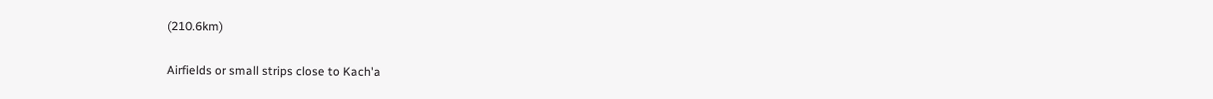(210.6km)

Airfields or small strips close to Kach'a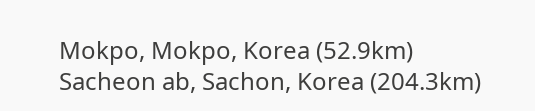Mokpo, Mokpo, Korea (52.9km)
Sacheon ab, Sachon, Korea (204.3km)